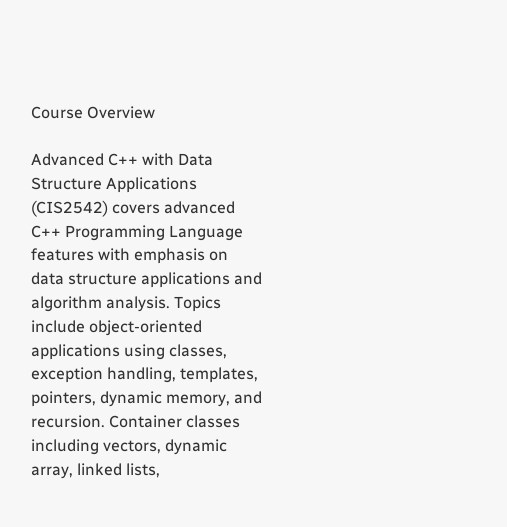Course Overview

Advanced C++ with Data Structure Applications (CIS2542) covers advanced C++ Programming Language features with emphasis on data structure applications and algorithm analysis. Topics include object-oriented applications using classes, exception handling, templates, pointers, dynamic memory, and recursion. Container classes including vectors, dynamic array, linked lists,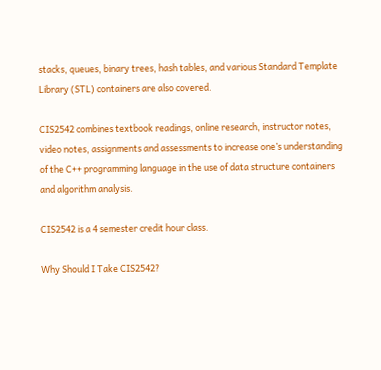stacks, queues, binary trees, hash tables, and various Standard Template Library (STL) containers are also covered.

CIS2542 combines textbook readings, online research, instructor notes, video notes, assignments and assessments to increase one’s understanding of the C++ programming language in the use of data structure containers and algorithm analysis.

CIS2542 is a 4 semester credit hour class.

Why Should I Take CIS2542?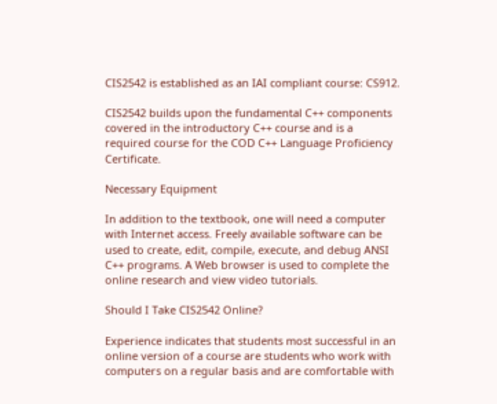CIS2542 is established as an IAI compliant course: CS912.

CIS2542 builds upon the fundamental C++ components covered in the introductory C++ course and is a required course for the COD C++ Language Proficiency Certificate.

Necessary Equipment

In addition to the textbook, one will need a computer with Internet access. Freely available software can be used to create, edit, compile, execute, and debug ANSI C++ programs. A Web browser is used to complete the online research and view video tutorials.

Should I Take CIS2542 Online?

Experience indicates that students most successful in an online version of a course are students who work with computers on a regular basis and are comfortable with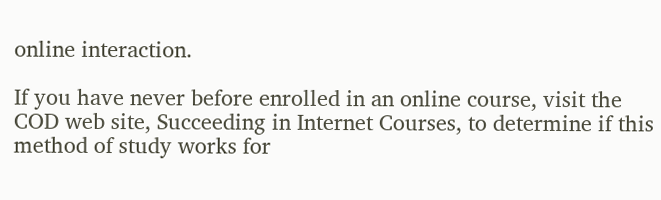online interaction.

If you have never before enrolled in an online course, visit the COD web site, Succeeding in Internet Courses, to determine if this method of study works for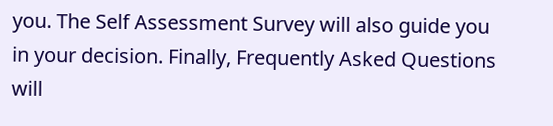you. The Self Assessment Survey will also guide you in your decision. Finally, Frequently Asked Questions will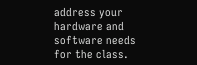address your hardware and software needs for the class.